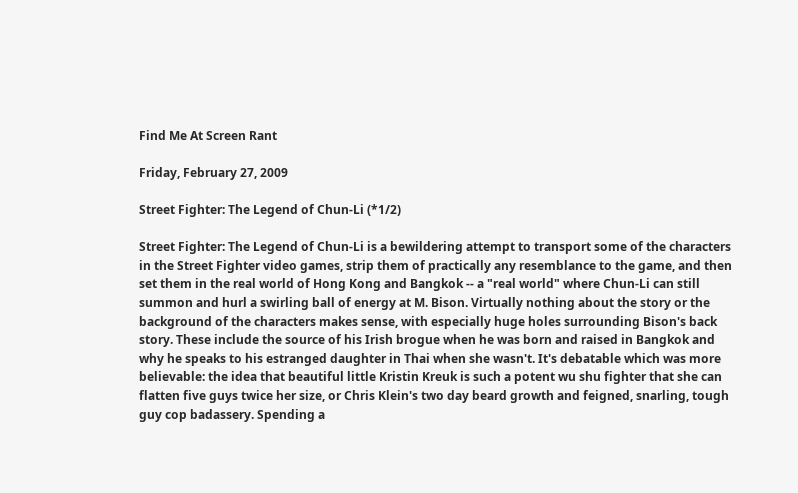Find Me At Screen Rant

Friday, February 27, 2009

Street Fighter: The Legend of Chun-Li (*1/2)

Street Fighter: The Legend of Chun-Li is a bewildering attempt to transport some of the characters in the Street Fighter video games, strip them of practically any resemblance to the game, and then set them in the real world of Hong Kong and Bangkok -- a "real world" where Chun-Li can still summon and hurl a swirling ball of energy at M. Bison. Virtually nothing about the story or the background of the characters makes sense, with especially huge holes surrounding Bison's back story. These include the source of his Irish brogue when he was born and raised in Bangkok and why he speaks to his estranged daughter in Thai when she wasn't. It's debatable which was more believable: the idea that beautiful little Kristin Kreuk is such a potent wu shu fighter that she can flatten five guys twice her size, or Chris Klein's two day beard growth and feigned, snarling, tough guy cop badassery. Spending a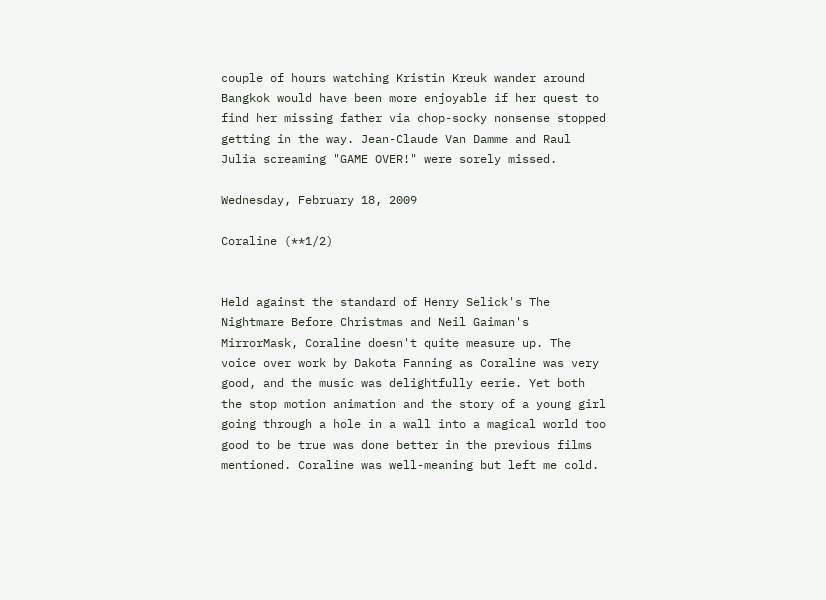couple of hours watching Kristin Kreuk wander around Bangkok would have been more enjoyable if her quest to find her missing father via chop-socky nonsense stopped getting in the way. Jean-Claude Van Damme and Raul Julia screaming "GAME OVER!" were sorely missed.

Wednesday, February 18, 2009

Coraline (**1/2)


Held against the standard of Henry Selick's The Nightmare Before Christmas and Neil Gaiman's MirrorMask, Coraline doesn't quite measure up. The voice over work by Dakota Fanning as Coraline was very good, and the music was delightfully eerie. Yet both the stop motion animation and the story of a young girl going through a hole in a wall into a magical world too good to be true was done better in the previous films mentioned. Coraline was well-meaning but left me cold.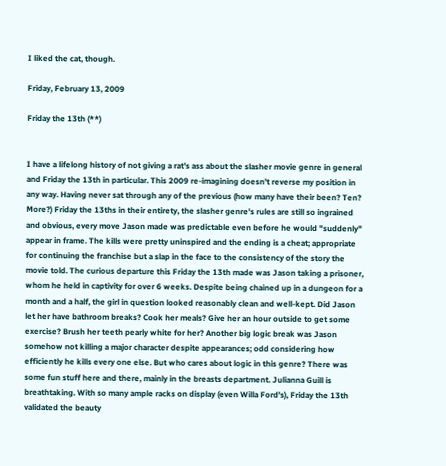I liked the cat, though.

Friday, February 13, 2009

Friday the 13th (**)


I have a lifelong history of not giving a rat's ass about the slasher movie genre in general and Friday the 13th in particular. This 2009 re-imagining doesn't reverse my position in any way. Having never sat through any of the previous (how many have their been? Ten? More?) Friday the 13ths in their entirety, the slasher genre's rules are still so ingrained and obvious, every move Jason made was predictable even before he would "suddenly" appear in frame. The kills were pretty uninspired and the ending is a cheat; appropriate for continuing the franchise but a slap in the face to the consistency of the story the movie told. The curious departure this Friday the 13th made was Jason taking a prisoner, whom he held in captivity for over 6 weeks. Despite being chained up in a dungeon for a month and a half, the girl in question looked reasonably clean and well-kept. Did Jason let her have bathroom breaks? Cook her meals? Give her an hour outside to get some exercise? Brush her teeth pearly white for her? Another big logic break was Jason somehow not killing a major character despite appearances; odd considering how efficiently he kills every one else. But who cares about logic in this genre? There was some fun stuff here and there, mainly in the breasts department. Julianna Guill is breathtaking. With so many ample racks on display (even Willa Ford's), Friday the 13th validated the beauty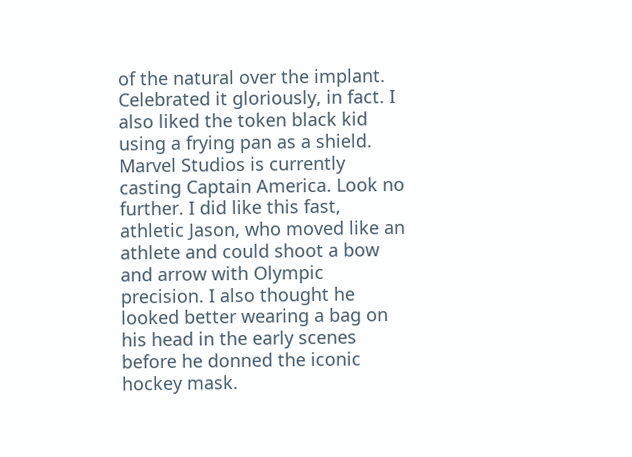of the natural over the implant. Celebrated it gloriously, in fact. I also liked the token black kid using a frying pan as a shield. Marvel Studios is currently casting Captain America. Look no further. I did like this fast, athletic Jason, who moved like an athlete and could shoot a bow and arrow with Olympic precision. I also thought he looked better wearing a bag on his head in the early scenes before he donned the iconic hockey mask.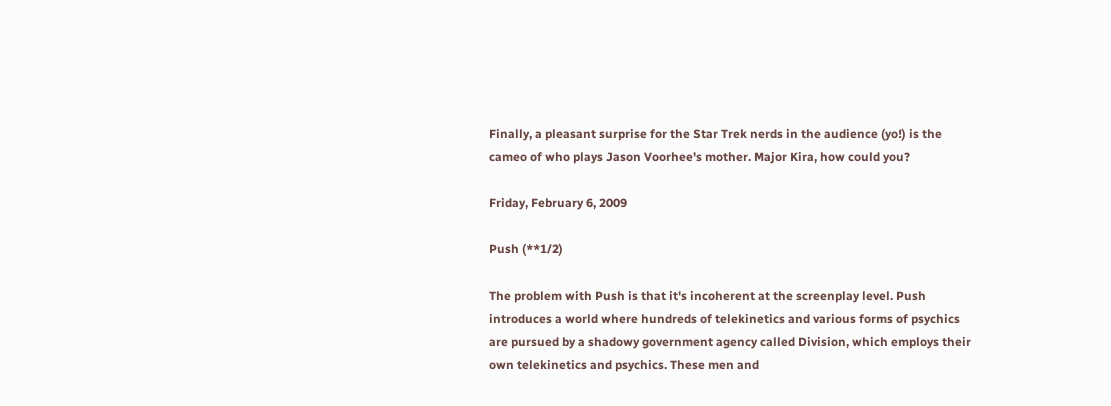Finally, a pleasant surprise for the Star Trek nerds in the audience (yo!) is the cameo of who plays Jason Voorhee's mother. Major Kira, how could you?

Friday, February 6, 2009

Push (**1/2)

The problem with Push is that it's incoherent at the screenplay level. Push introduces a world where hundreds of telekinetics and various forms of psychics are pursued by a shadowy government agency called Division, which employs their own telekinetics and psychics. These men and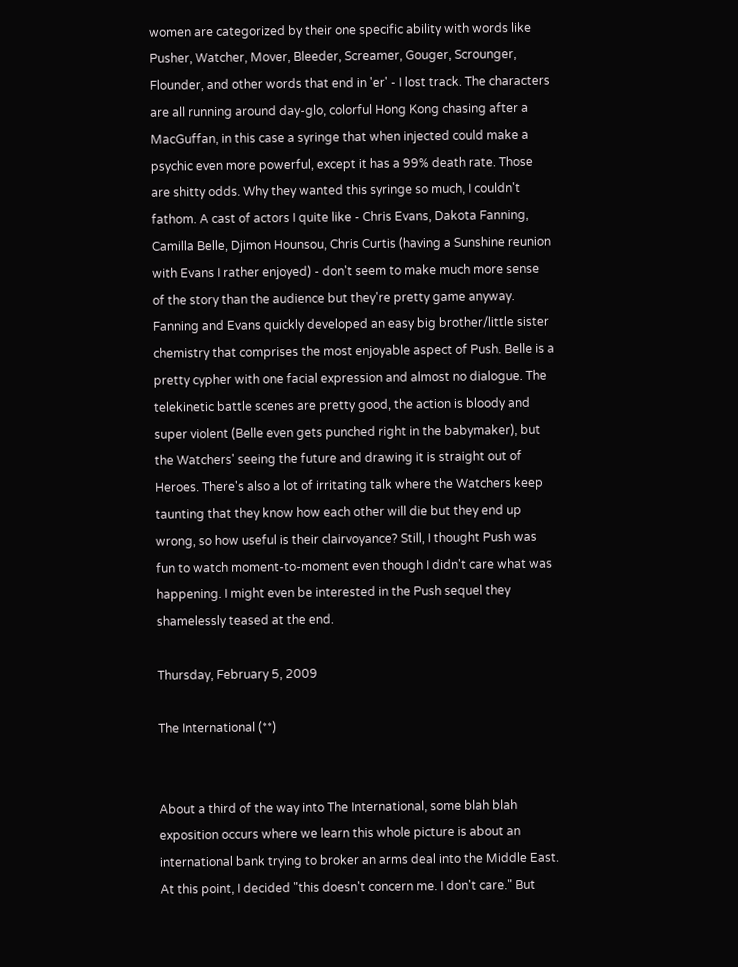women are categorized by their one specific ability with words like Pusher, Watcher, Mover, Bleeder, Screamer, Gouger, Scrounger, Flounder, and other words that end in 'er' - I lost track. The characters are all running around day-glo, colorful Hong Kong chasing after a MacGuffan, in this case a syringe that when injected could make a psychic even more powerful, except it has a 99% death rate. Those are shitty odds. Why they wanted this syringe so much, I couldn't fathom. A cast of actors I quite like - Chris Evans, Dakota Fanning, Camilla Belle, Djimon Hounsou, Chris Curtis (having a Sunshine reunion with Evans I rather enjoyed) - don't seem to make much more sense of the story than the audience but they're pretty game anyway. Fanning and Evans quickly developed an easy big brother/little sister chemistry that comprises the most enjoyable aspect of Push. Belle is a pretty cypher with one facial expression and almost no dialogue. The telekinetic battle scenes are pretty good, the action is bloody and super violent (Belle even gets punched right in the babymaker), but the Watchers' seeing the future and drawing it is straight out of Heroes. There's also a lot of irritating talk where the Watchers keep taunting that they know how each other will die but they end up wrong, so how useful is their clairvoyance? Still, I thought Push was fun to watch moment-to-moment even though I didn't care what was happening. I might even be interested in the Push sequel they shamelessly teased at the end.

Thursday, February 5, 2009

The International (**)


About a third of the way into The International, some blah blah exposition occurs where we learn this whole picture is about an international bank trying to broker an arms deal into the Middle East. At this point, I decided "this doesn't concern me. I don't care." But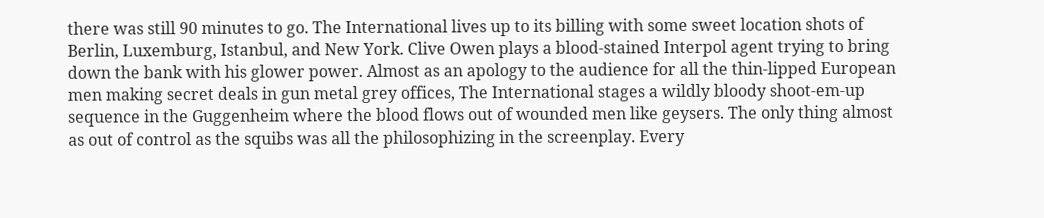there was still 90 minutes to go. The International lives up to its billing with some sweet location shots of Berlin, Luxemburg, Istanbul, and New York. Clive Owen plays a blood-stained Interpol agent trying to bring down the bank with his glower power. Almost as an apology to the audience for all the thin-lipped European men making secret deals in gun metal grey offices, The International stages a wildly bloody shoot-em-up sequence in the Guggenheim where the blood flows out of wounded men like geysers. The only thing almost as out of control as the squibs was all the philosophizing in the screenplay. Every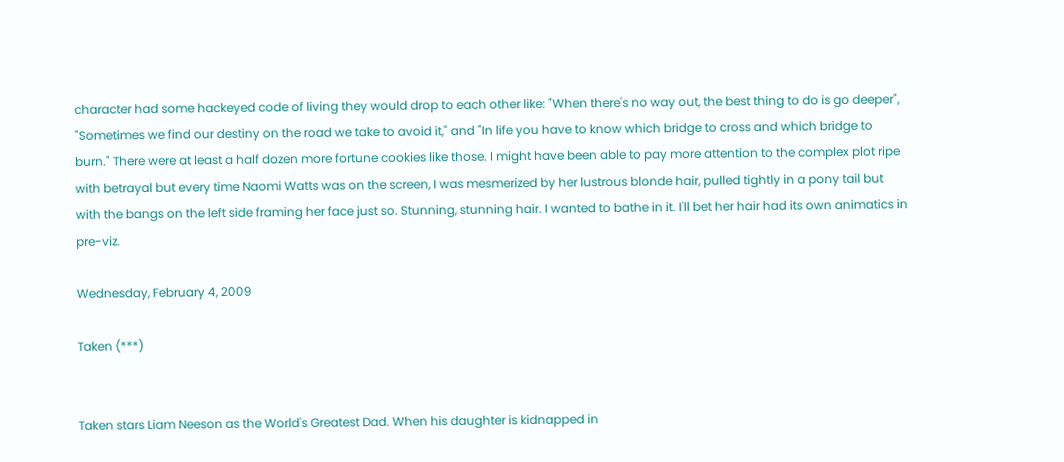character had some hackeyed code of living they would drop to each other like: "When there's no way out, the best thing to do is go deeper", "Sometimes we find our destiny on the road we take to avoid it," and "In life you have to know which bridge to cross and which bridge to burn." There were at least a half dozen more fortune cookies like those. I might have been able to pay more attention to the complex plot ripe with betrayal but every time Naomi Watts was on the screen, I was mesmerized by her lustrous blonde hair, pulled tightly in a pony tail but with the bangs on the left side framing her face just so. Stunning, stunning hair. I wanted to bathe in it. I'll bet her hair had its own animatics in pre-viz.

Wednesday, February 4, 2009

Taken (***)


Taken stars Liam Neeson as the World's Greatest Dad. When his daughter is kidnapped in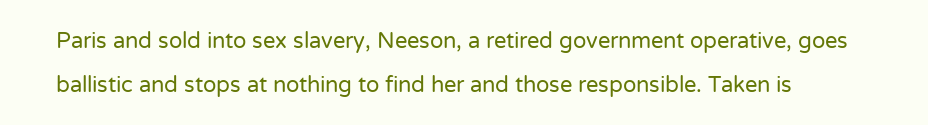Paris and sold into sex slavery, Neeson, a retired government operative, goes ballistic and stops at nothing to find her and those responsible. Taken is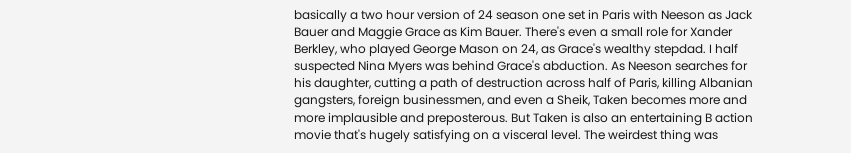basically a two hour version of 24 season one set in Paris with Neeson as Jack Bauer and Maggie Grace as Kim Bauer. There's even a small role for Xander Berkley, who played George Mason on 24, as Grace's wealthy stepdad. I half suspected Nina Myers was behind Grace's abduction. As Neeson searches for his daughter, cutting a path of destruction across half of Paris, killing Albanian gangsters, foreign businessmen, and even a Sheik, Taken becomes more and more implausible and preposterous. But Taken is also an entertaining B action movie that's hugely satisfying on a visceral level. The weirdest thing was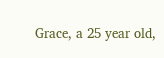Grace, a 25 year old,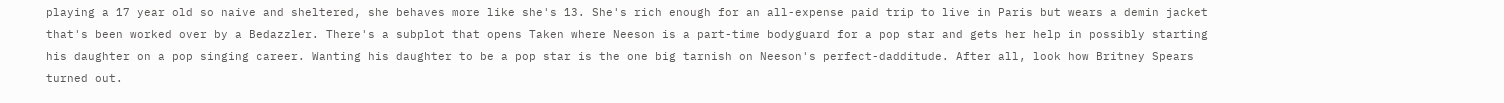playing a 17 year old so naive and sheltered, she behaves more like she's 13. She's rich enough for an all-expense paid trip to live in Paris but wears a demin jacket that's been worked over by a Bedazzler. There's a subplot that opens Taken where Neeson is a part-time bodyguard for a pop star and gets her help in possibly starting his daughter on a pop singing career. Wanting his daughter to be a pop star is the one big tarnish on Neeson's perfect-dadditude. After all, look how Britney Spears turned out.